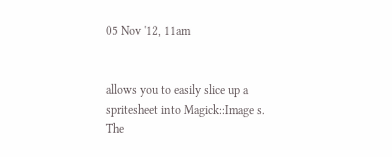05 Nov '12, 11am


allows you to easily slice up a spritesheet into Magick::Image s. The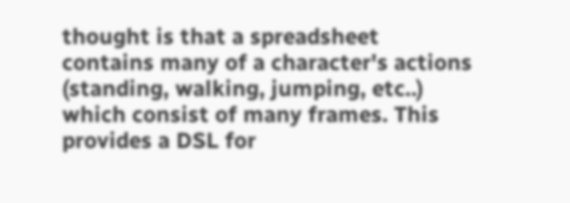thought is that a spreadsheet contains many of a character's actions (standing, walking, jumping, etc..) which consist of many frames. This provides a DSL for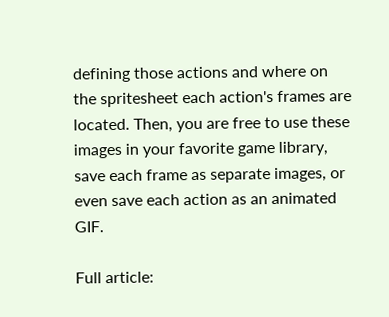defining those actions and where on the spritesheet each action's frames are located. Then, you are free to use these images in your favorite game library, save each frame as separate images, or even save each action as an animated GIF.

Full article: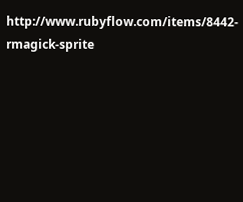http://www.rubyflow.com/items/8442-rmagick-sprite